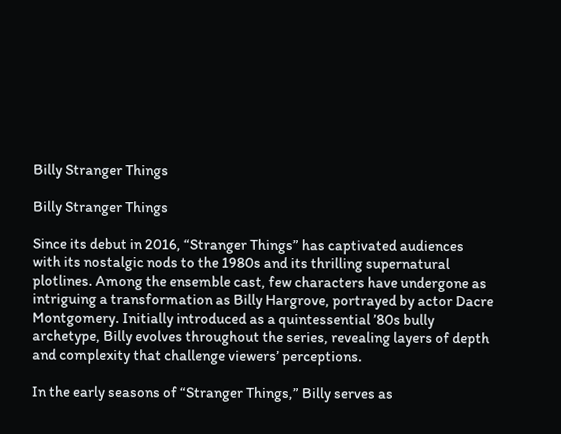Billy Stranger Things

Billy Stranger Things

Since its debut in 2016, “Stranger Things” has captivated audiences with its nostalgic nods to the 1980s and its thrilling supernatural plotlines. Among the ensemble cast, few characters have undergone as intriguing a transformation as Billy Hargrove, portrayed by actor Dacre Montgomery. Initially introduced as a quintessential ’80s bully archetype, Billy evolves throughout the series, revealing layers of depth and complexity that challenge viewers’ perceptions.

In the early seasons of “Stranger Things,” Billy serves as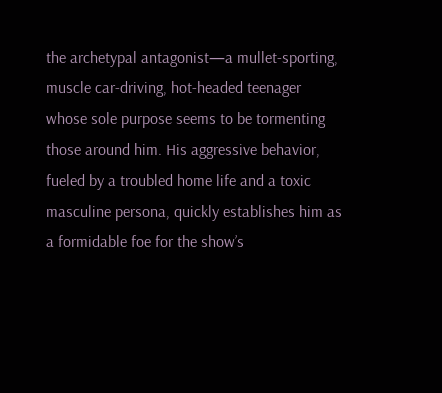the archetypal antagonist—a mullet-sporting, muscle car-driving, hot-headed teenager whose sole purpose seems to be tormenting those around him. His aggressive behavior, fueled by a troubled home life and a toxic masculine persona, quickly establishes him as a formidable foe for the show’s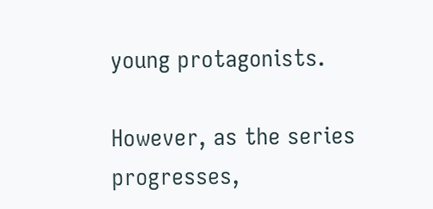young protagonists.

However, as the series progresses,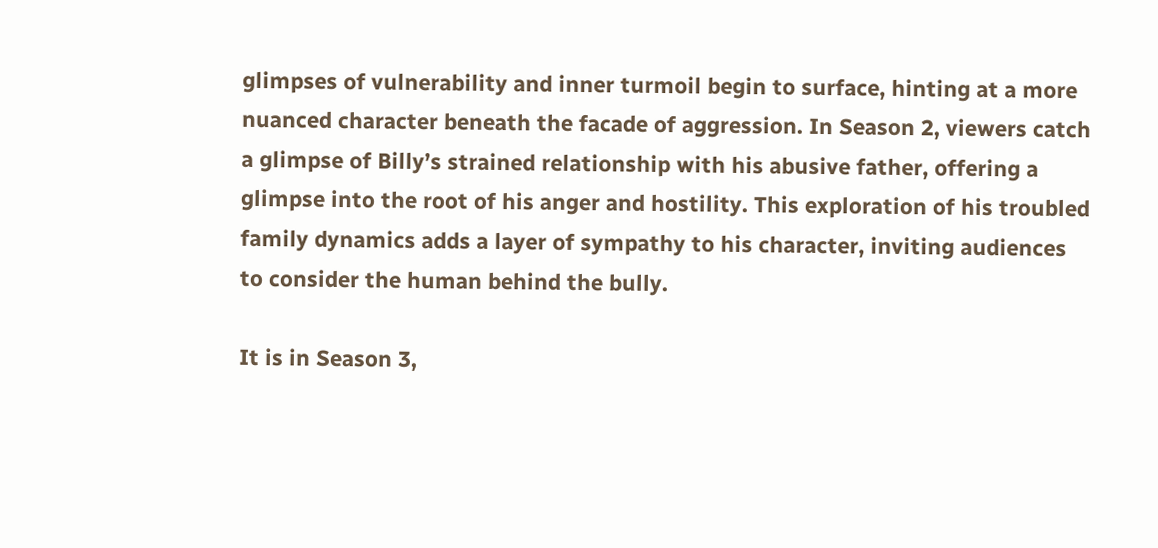glimpses of vulnerability and inner turmoil begin to surface, hinting at a more nuanced character beneath the facade of aggression. In Season 2, viewers catch a glimpse of Billy’s strained relationship with his abusive father, offering a glimpse into the root of his anger and hostility. This exploration of his troubled family dynamics adds a layer of sympathy to his character, inviting audiences to consider the human behind the bully.

It is in Season 3,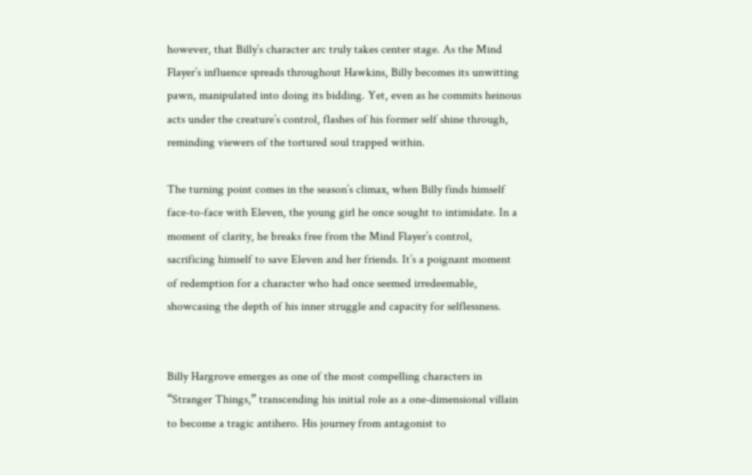however, that Billy’s character arc truly takes center stage. As the Mind Flayer’s influence spreads throughout Hawkins, Billy becomes its unwitting pawn, manipulated into doing its bidding. Yet, even as he commits heinous acts under the creature’s control, flashes of his former self shine through, reminding viewers of the tortured soul trapped within.

The turning point comes in the season’s climax, when Billy finds himself face-to-face with Eleven, the young girl he once sought to intimidate. In a moment of clarity, he breaks free from the Mind Flayer’s control, sacrificing himself to save Eleven and her friends. It’s a poignant moment of redemption for a character who had once seemed irredeemable, showcasing the depth of his inner struggle and capacity for selflessness.


Billy Hargrove emerges as one of the most compelling characters in “Stranger Things,” transcending his initial role as a one-dimensional villain to become a tragic antihero. His journey from antagonist to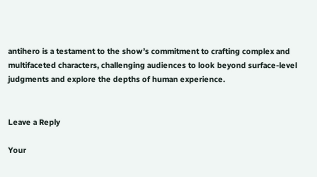antihero is a testament to the show’s commitment to crafting complex and multifaceted characters, challenging audiences to look beyond surface-level judgments and explore the depths of human experience.


Leave a Reply

Your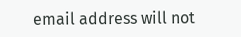email address will not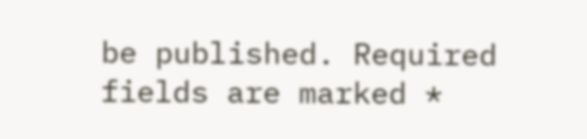be published. Required fields are marked *